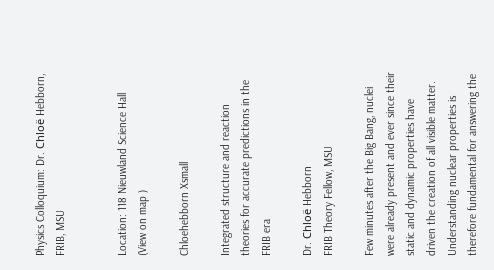Physics Colloquium: Dr. Chloë Hebborn, FRIB, MSU


Location: 118 Nieuwland Science Hall (View on map )

Chloehebborn Xsmall

Integrated structure and reaction theories for accurate predictions in the FRIB era

Dr. Chloë Hebborn
FRIB Theory Fellow, MSU

Few minutes after the Big Bang, nuclei were already present and ever since their static and dynamic properties have driven the creation of all visible matter. Understanding nuclear properties is therefore fundamental for answering the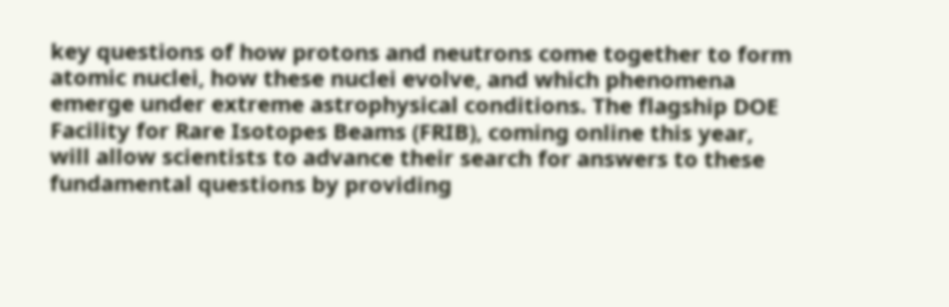key questions of how protons and neutrons come together to form atomic nuclei, how these nuclei evolve, and which phenomena emerge under extreme astrophysical conditions. The flagship DOE Facility for Rare Isotopes Beams (FRIB), coming online this year, will allow scientists to advance their search for answers to these fundamental questions by providing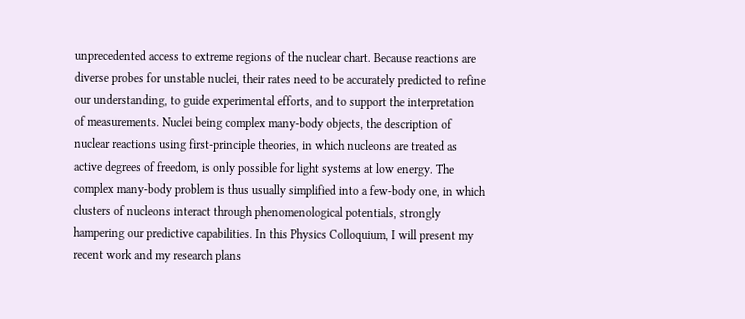unprecedented access to extreme regions of the nuclear chart. Because reactions are diverse probes for unstable nuclei, their rates need to be accurately predicted to refine our understanding, to guide experimental efforts, and to support the interpretation of measurements. Nuclei being complex many-body objects, the description of nuclear reactions using first-principle theories, in which nucleons are treated as active degrees of freedom, is only possible for light systems at low energy. The complex many-body problem is thus usually simplified into a few-body one, in which clusters of nucleons interact through phenomenological potentials, strongly hampering our predictive capabilities. In this Physics Colloquium, I will present my recent work and my research plans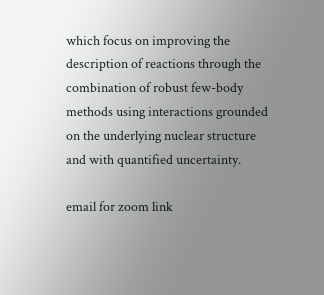which focus on improving the description of reactions through the combination of robust few-body methods using interactions grounded on the underlying nuclear structure and with quantified uncertainty.

email for zoom link